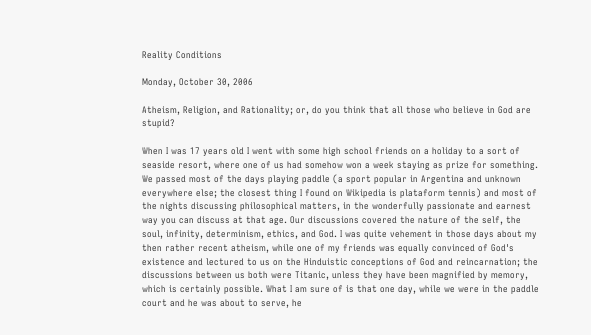Reality Conditions

Monday, October 30, 2006

Atheism, Religion, and Rationality; or, do you think that all those who believe in God are stupid?

When I was 17 years old I went with some high school friends on a holiday to a sort of seaside resort, where one of us had somehow won a week staying as prize for something. We passed most of the days playing paddle (a sport popular in Argentina and unknown everywhere else; the closest thing I found on Wikipedia is plataform tennis) and most of the nights discussing philosophical matters, in the wonderfully passionate and earnest way you can discuss at that age. Our discussions covered the nature of the self, the soul, infinity, determinism, ethics, and God. I was quite vehement in those days about my then rather recent atheism, while one of my friends was equally convinced of God's existence and lectured to us on the Hinduistic conceptions of God and reincarnation; the discussions between us both were Titanic, unless they have been magnified by memory, which is certainly possible. What I am sure of is that one day, while we were in the paddle court and he was about to serve, he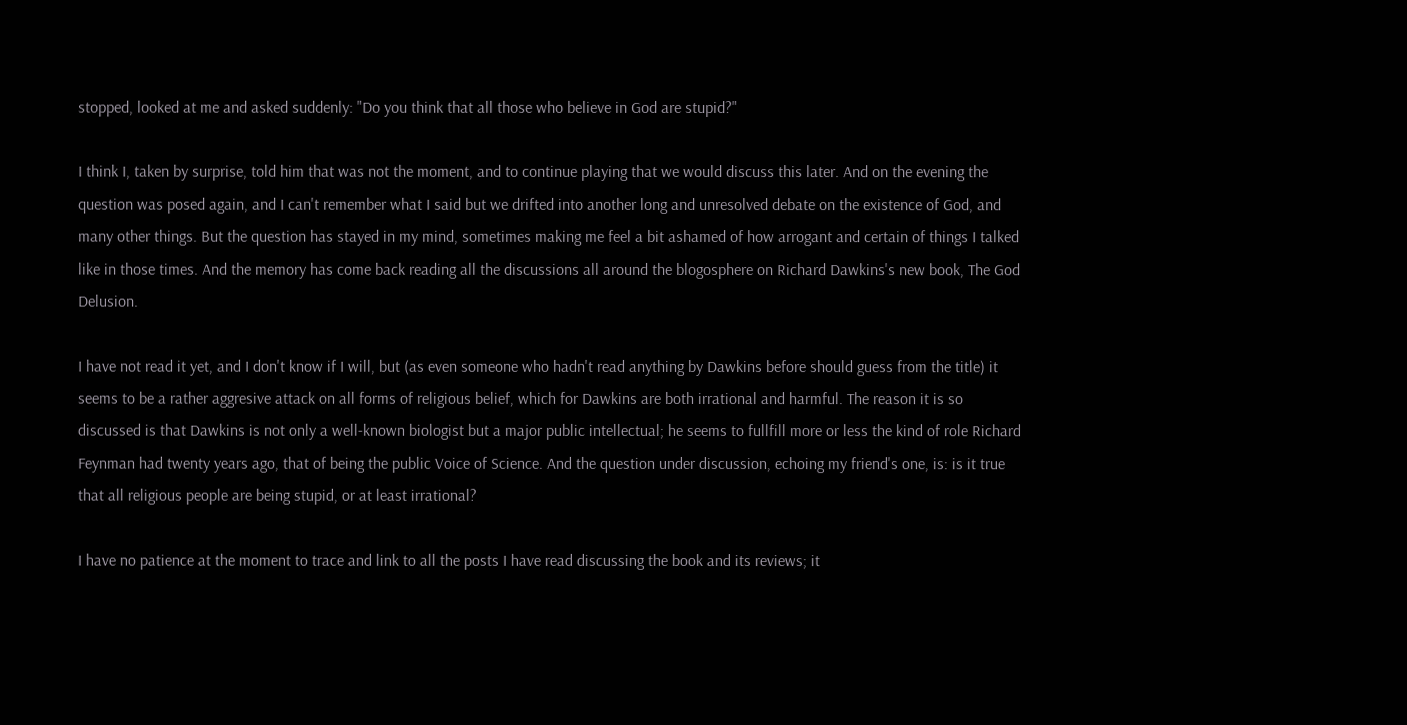stopped, looked at me and asked suddenly: "Do you think that all those who believe in God are stupid?"

I think I, taken by surprise, told him that was not the moment, and to continue playing that we would discuss this later. And on the evening the question was posed again, and I can't remember what I said but we drifted into another long and unresolved debate on the existence of God, and many other things. But the question has stayed in my mind, sometimes making me feel a bit ashamed of how arrogant and certain of things I talked like in those times. And the memory has come back reading all the discussions all around the blogosphere on Richard Dawkins's new book, The God Delusion.

I have not read it yet, and I don't know if I will, but (as even someone who hadn't read anything by Dawkins before should guess from the title) it seems to be a rather aggresive attack on all forms of religious belief, which for Dawkins are both irrational and harmful. The reason it is so discussed is that Dawkins is not only a well-known biologist but a major public intellectual; he seems to fullfill more or less the kind of role Richard Feynman had twenty years ago, that of being the public Voice of Science. And the question under discussion, echoing my friend's one, is: is it true that all religious people are being stupid, or at least irrational?

I have no patience at the moment to trace and link to all the posts I have read discussing the book and its reviews; it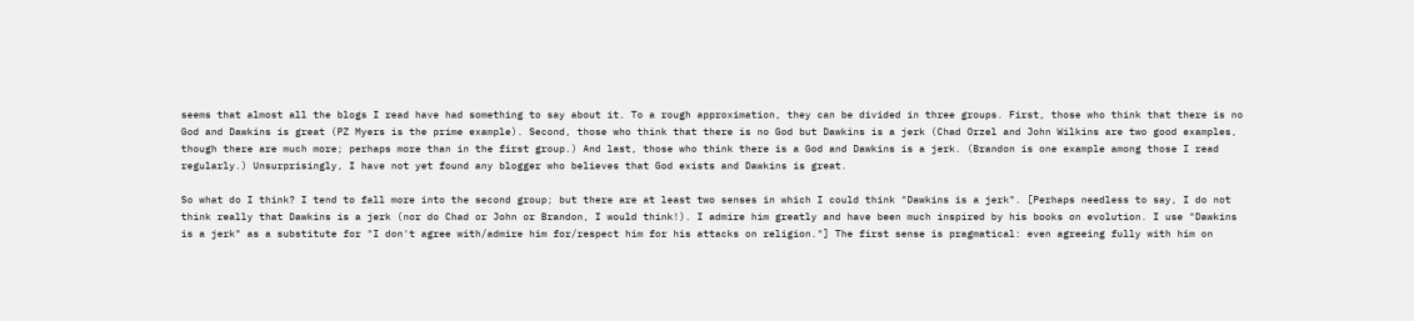seems that almost all the blogs I read have had something to say about it. To a rough approximation, they can be divided in three groups. First, those who think that there is no God and Dawkins is great (PZ Myers is the prime example). Second, those who think that there is no God but Dawkins is a jerk (Chad Orzel and John Wilkins are two good examples, though there are much more; perhaps more than in the first group.) And last, those who think there is a God and Dawkins is a jerk. (Brandon is one example among those I read regularly.) Unsurprisingly, I have not yet found any blogger who believes that God exists and Dawkins is great.

So what do I think? I tend to fall more into the second group; but there are at least two senses in which I could think "Dawkins is a jerk". [Perhaps needless to say, I do not think really that Dawkins is a jerk (nor do Chad or John or Brandon, I would think!). I admire him greatly and have been much inspired by his books on evolution. I use "Dawkins is a jerk" as a substitute for "I don't agree with/admire him for/respect him for his attacks on religion."] The first sense is pragmatical: even agreeing fully with him on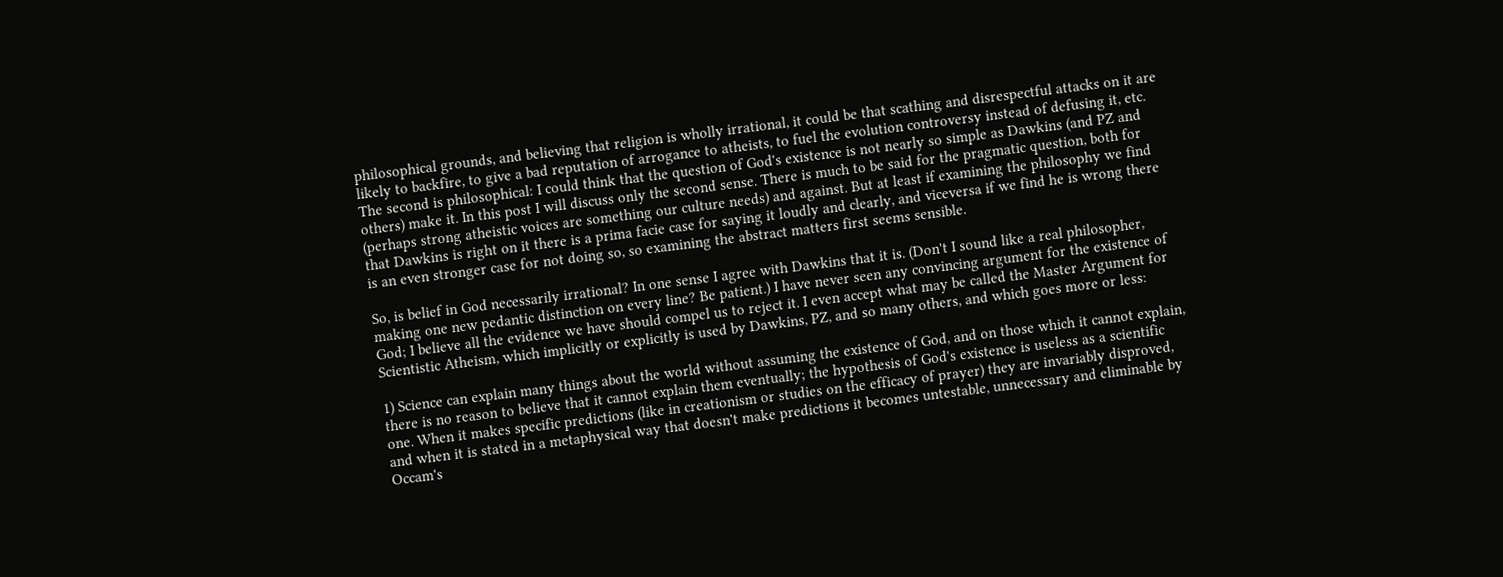philosophical grounds, and believing that religion is wholly irrational, it could be that scathing and disrespectful attacks on it are likely to backfire, to give a bad reputation of arrogance to atheists, to fuel the evolution controversy instead of defusing it, etc. The second is philosophical: I could think that the question of God's existence is not nearly so simple as Dawkins (and PZ and others) make it. In this post I will discuss only the second sense. There is much to be said for the pragmatic question, both for (perhaps strong atheistic voices are something our culture needs) and against. But at least if examining the philosophy we find that Dawkins is right on it there is a prima facie case for saying it loudly and clearly, and viceversa if we find he is wrong there is an even stronger case for not doing so, so examining the abstract matters first seems sensible.

So, is belief in God necessarily irrational? In one sense I agree with Dawkins that it is. (Don't I sound like a real philosopher, making one new pedantic distinction on every line? Be patient.) I have never seen any convincing argument for the existence of God; I believe all the evidence we have should compel us to reject it. I even accept what may be called the Master Argument for Scientistic Atheism, which implicitly or explicitly is used by Dawkins, PZ, and so many others, and which goes more or less:

1) Science can explain many things about the world without assuming the existence of God, and on those which it cannot explain, there is no reason to believe that it cannot explain them eventually; the hypothesis of God's existence is useless as a scientific one. When it makes specific predictions (like in creationism or studies on the efficacy of prayer) they are invariably disproved, and when it is stated in a metaphysical way that doesn't make predictions it becomes untestable, unnecessary and eliminable by Occam's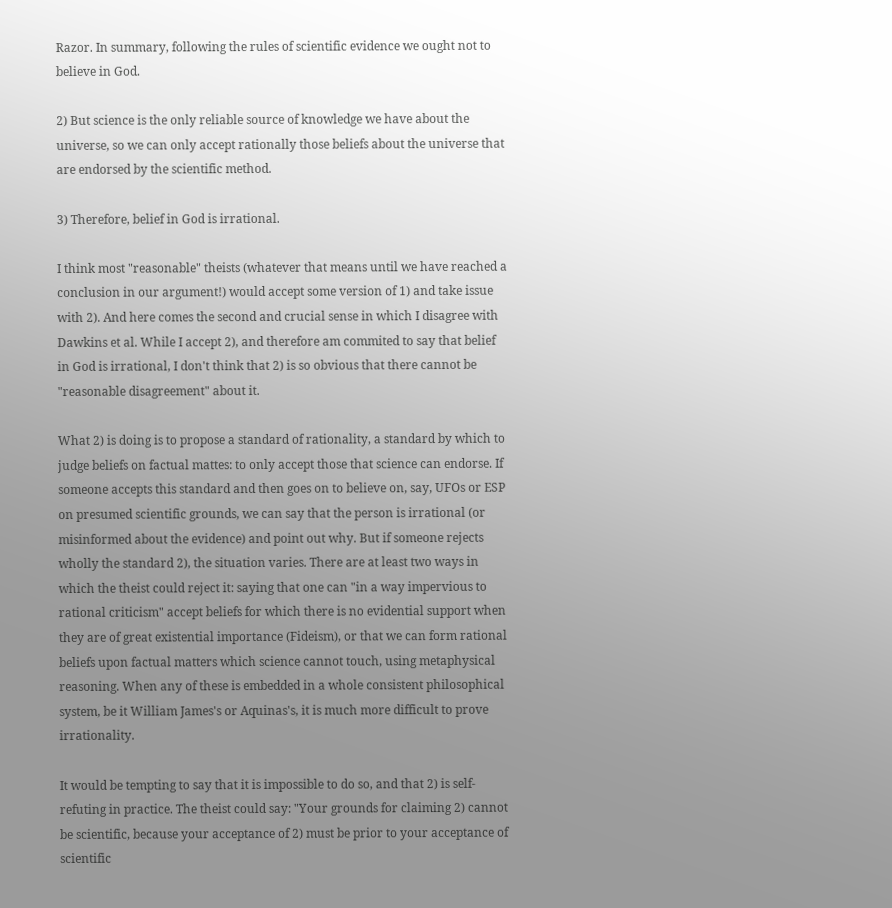Razor. In summary, following the rules of scientific evidence we ought not to believe in God.

2) But science is the only reliable source of knowledge we have about the universe, so we can only accept rationally those beliefs about the universe that are endorsed by the scientific method.

3) Therefore, belief in God is irrational.

I think most "reasonable" theists (whatever that means until we have reached a conclusion in our argument!) would accept some version of 1) and take issue with 2). And here comes the second and crucial sense in which I disagree with Dawkins et al. While I accept 2), and therefore am commited to say that belief in God is irrational, I don't think that 2) is so obvious that there cannot be "reasonable disagreement" about it.

What 2) is doing is to propose a standard of rationality, a standard by which to judge beliefs on factual mattes: to only accept those that science can endorse. If someone accepts this standard and then goes on to believe on, say, UFOs or ESP on presumed scientific grounds, we can say that the person is irrational (or misinformed about the evidence) and point out why. But if someone rejects wholly the standard 2), the situation varies. There are at least two ways in which the theist could reject it: saying that one can "in a way impervious to rational criticism" accept beliefs for which there is no evidential support when they are of great existential importance (Fideism), or that we can form rational beliefs upon factual matters which science cannot touch, using metaphysical reasoning. When any of these is embedded in a whole consistent philosophical system, be it William James's or Aquinas's, it is much more difficult to prove irrationality.

It would be tempting to say that it is impossible to do so, and that 2) is self-refuting in practice. The theist could say: "Your grounds for claiming 2) cannot be scientific, because your acceptance of 2) must be prior to your acceptance of scientific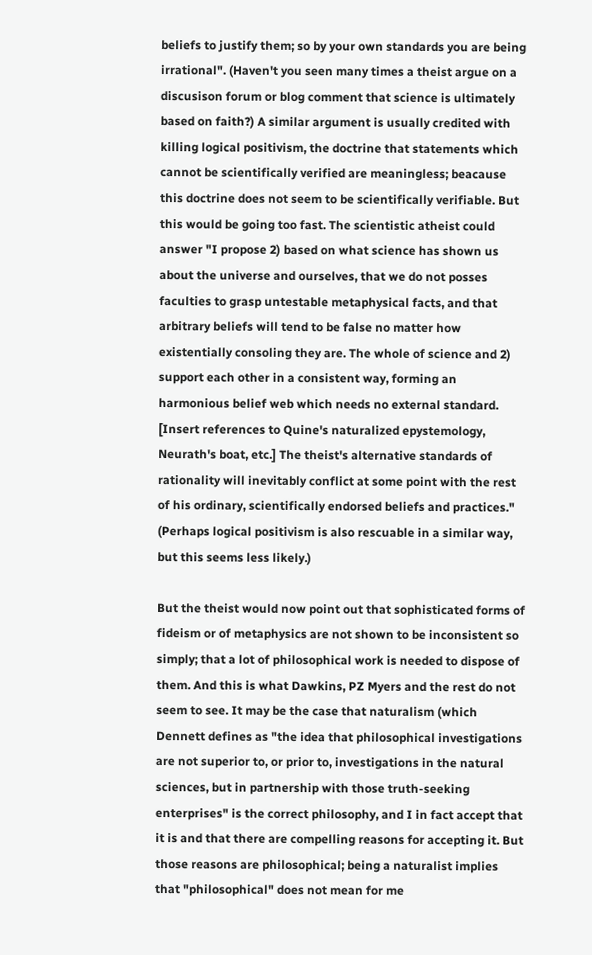beliefs to justify them; so by your own standards you are being irrational". (Haven't you seen many times a theist argue on a discusison forum or blog comment that science is ultimately based on faith?) A similar argument is usually credited with killing logical positivism, the doctrine that statements which cannot be scientifically verified are meaningless; beacause this doctrine does not seem to be scientifically verifiable. But this would be going too fast. The scientistic atheist could answer "I propose 2) based on what science has shown us about the universe and ourselves, that we do not posses faculties to grasp untestable metaphysical facts, and that arbitrary beliefs will tend to be false no matter how existentially consoling they are. The whole of science and 2) support each other in a consistent way, forming an harmonious belief web which needs no external standard. [Insert references to Quine's naturalized epystemology, Neurath's boat, etc.] The theist's alternative standards of rationality will inevitably conflict at some point with the rest of his ordinary, scientifically endorsed beliefs and practices." (Perhaps logical positivism is also rescuable in a similar way, but this seems less likely.)

But the theist would now point out that sophisticated forms of fideism or of metaphysics are not shown to be inconsistent so simply; that a lot of philosophical work is needed to dispose of them. And this is what Dawkins, PZ Myers and the rest do not seem to see. It may be the case that naturalism (which Dennett defines as "the idea that philosophical investigations are not superior to, or prior to, investigations in the natural sciences, but in partnership with those truth-seeking enterprises" is the correct philosophy, and I in fact accept that it is and that there are compelling reasons for accepting it. But those reasons are philosophical; being a naturalist implies that "philosophical" does not mean for me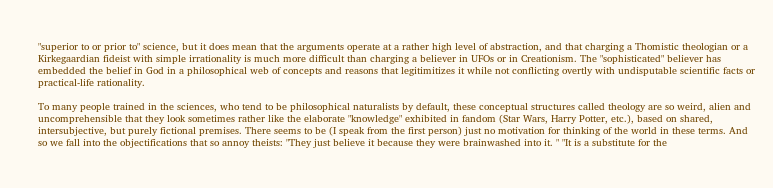"superior to or prior to" science, but it does mean that the arguments operate at a rather high level of abstraction, and that charging a Thomistic theologian or a Kirkegaardian fideist with simple irrationality is much more difficult than charging a believer in UFOs or in Creationism. The "sophisticated" believer has embedded the belief in God in a philosophical web of concepts and reasons that legitimitizes it while not conflicting overtly with undisputable scientific facts or practical-life rationality.

To many people trained in the sciences, who tend to be philosophical naturalists by default, these conceptual structures called theology are so weird, alien and uncomprehensible that they look sometimes rather like the elaborate "knowledge" exhibited in fandom (Star Wars, Harry Potter, etc.), based on shared, intersubjective, but purely fictional premises. There seems to be (I speak from the first person) just no motivation for thinking of the world in these terms. And so we fall into the objectifications that so annoy theists: "They just believe it because they were brainwashed into it. " "It is a substitute for the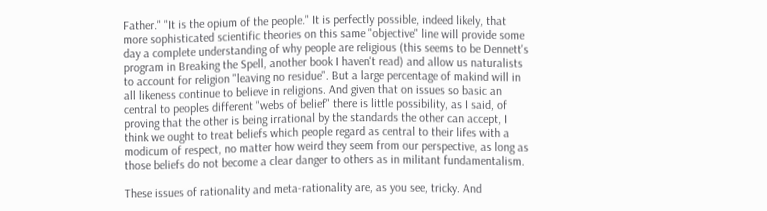Father." "It is the opium of the people." It is perfectly possible, indeed likely, that more sophisticated scientific theories on this same "objective" line will provide some day a complete understanding of why people are religious (this seems to be Dennett's program in Breaking the Spell, another book I haven't read) and allow us naturalists to account for religion "leaving no residue". But a large percentage of makind will in all likeness continue to believe in religions. And given that on issues so basic an central to peoples different "webs of belief" there is little possibility, as I said, of proving that the other is being irrational by the standards the other can accept, I think we ought to treat beliefs which people regard as central to their lifes with a modicum of respect, no matter how weird they seem from our perspective, as long as those beliefs do not become a clear danger to others as in militant fundamentalism.

These issues of rationality and meta-rationality are, as you see, tricky. And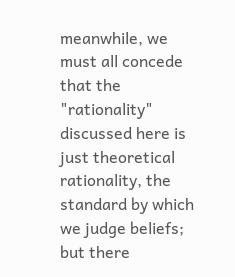meanwhile, we must all concede that the "rationality" discussed here is just theoretical rationality, the standard by which we judge beliefs; but there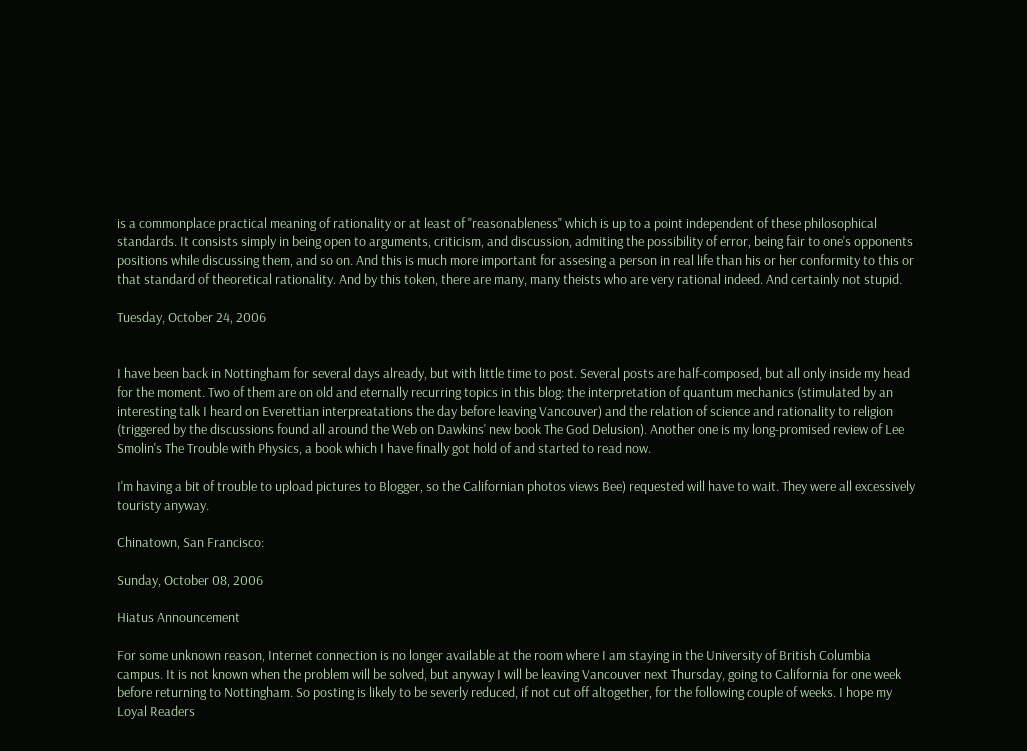is a commonplace practical meaning of rationality or at least of "reasonableness" which is up to a point independent of these philosophical standards. It consists simply in being open to arguments, criticism, and discussion, admiting the possibility of error, being fair to one's opponents positions while discussing them, and so on. And this is much more important for assesing a person in real life than his or her conformity to this or that standard of theoretical rationality. And by this token, there are many, many theists who are very rational indeed. And certainly not stupid.

Tuesday, October 24, 2006


I have been back in Nottingham for several days already, but with little time to post. Several posts are half-composed, but all only inside my head for the moment. Two of them are on old and eternally recurring topics in this blog: the interpretation of quantum mechanics (stimulated by an interesting talk I heard on Everettian interpreatations the day before leaving Vancouver) and the relation of science and rationality to religion (triggered by the discussions found all around the Web on Dawkins' new book The God Delusion). Another one is my long-promised review of Lee Smolin's The Trouble with Physics, a book which I have finally got hold of and started to read now.

I'm having a bit of trouble to upload pictures to Blogger, so the Californian photos views Bee) requested will have to wait. They were all excessively touristy anyway.

Chinatown, San Francisco:

Sunday, October 08, 2006

Hiatus Announcement

For some unknown reason, Internet connection is no longer available at the room where I am staying in the University of British Columbia campus. It is not known when the problem will be solved, but anyway I will be leaving Vancouver next Thursday, going to California for one week before returning to Nottingham. So posting is likely to be severly reduced, if not cut off altogether, for the following couple of weeks. I hope my Loyal Readers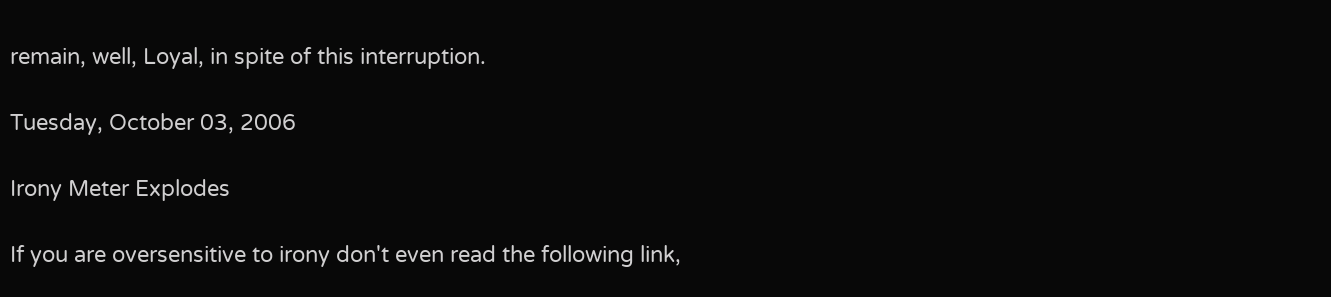remain, well, Loyal, in spite of this interruption.

Tuesday, October 03, 2006

Irony Meter Explodes

If you are oversensitive to irony don't even read the following link,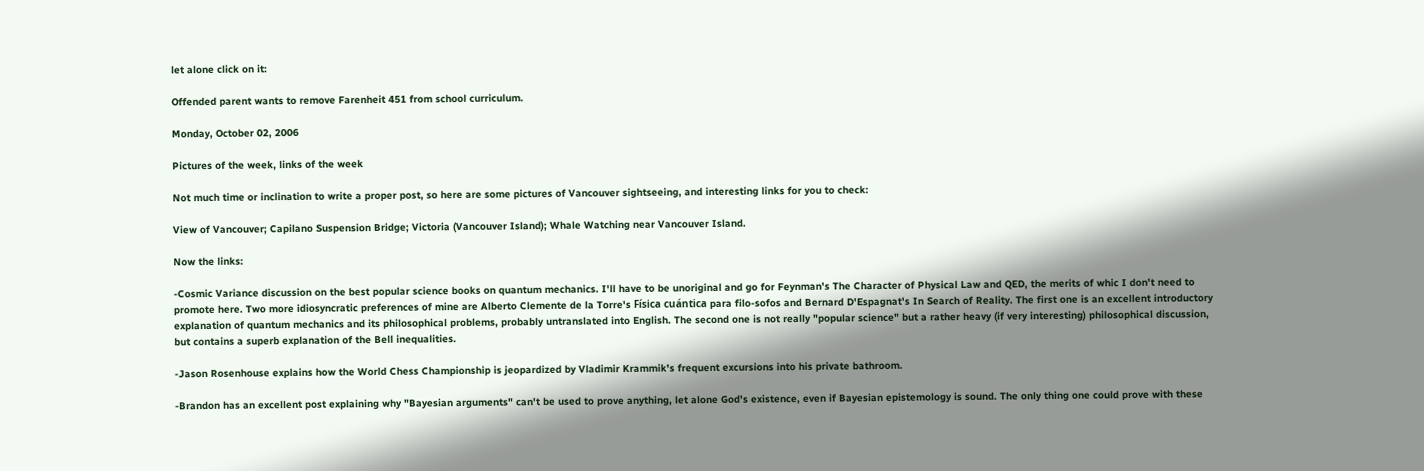let alone click on it:

Offended parent wants to remove Farenheit 451 from school curriculum.

Monday, October 02, 2006

Pictures of the week, links of the week

Not much time or inclination to write a proper post, so here are some pictures of Vancouver sightseeing, and interesting links for you to check:

View of Vancouver; Capilano Suspension Bridge; Victoria (Vancouver Island); Whale Watching near Vancouver Island.

Now the links:

-Cosmic Variance discussion on the best popular science books on quantum mechanics. I'll have to be unoriginal and go for Feynman's The Character of Physical Law and QED, the merits of whic I don't need to promote here. Two more idiosyncratic preferences of mine are Alberto Clemente de la Torre's Física cuántica para filo-sofos and Bernard D'Espagnat's In Search of Reality. The first one is an excellent introductory explanation of quantum mechanics and its philosophical problems, probably untranslated into English. The second one is not really "popular science" but a rather heavy (if very interesting) philosophical discussion, but contains a superb explanation of the Bell inequalities.

-Jason Rosenhouse explains how the World Chess Championship is jeopardized by Vladimir Krammik's frequent excursions into his private bathroom.

-Brandon has an excellent post explaining why "Bayesian arguments" can't be used to prove anything, let alone God's existence, even if Bayesian epistemology is sound. The only thing one could prove with these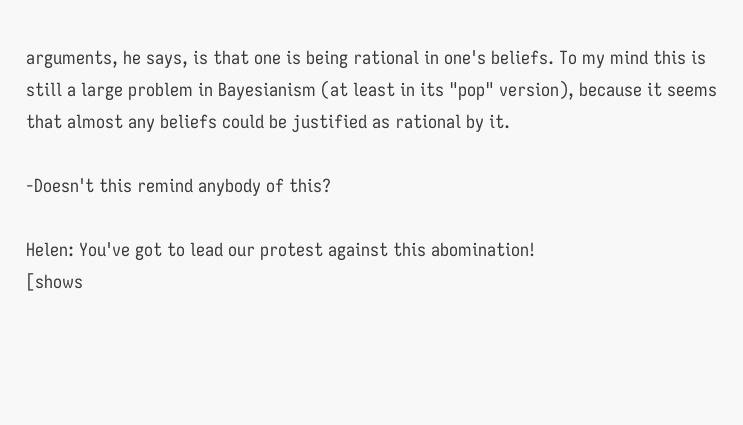arguments, he says, is that one is being rational in one's beliefs. To my mind this is still a large problem in Bayesianism (at least in its "pop" version), because it seems that almost any beliefs could be justified as rational by it.

-Doesn't this remind anybody of this?

Helen: You've got to lead our protest against this abomination!
[shows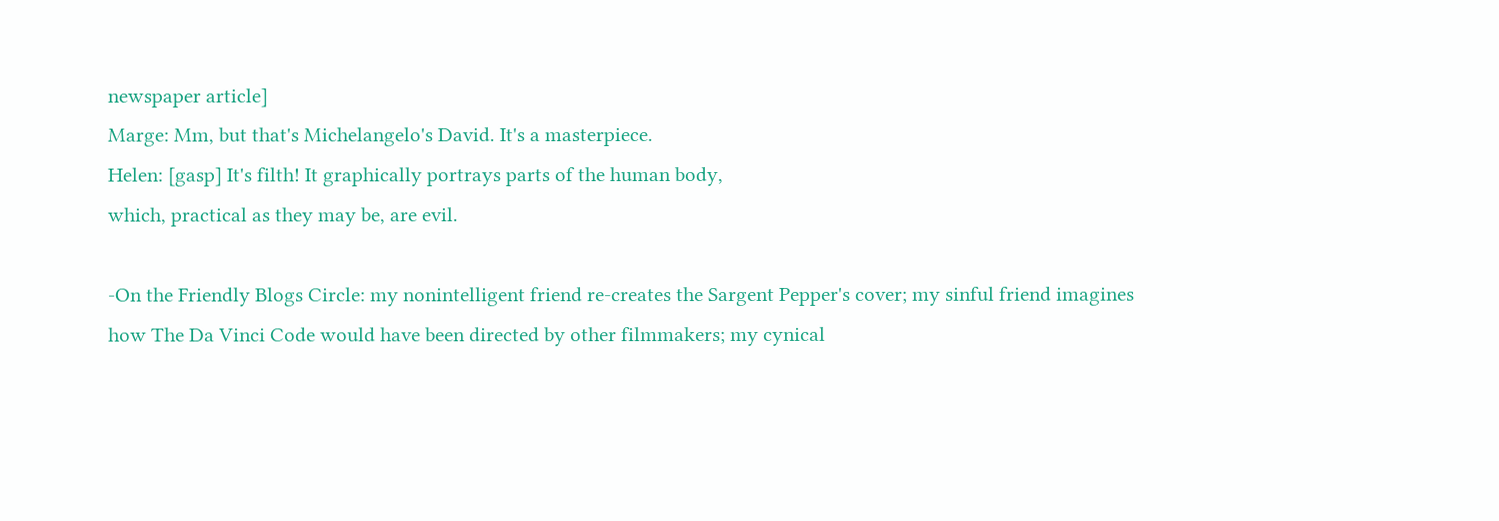newspaper article]
Marge: Mm, but that's Michelangelo's David. It's a masterpiece.
Helen: [gasp] It's filth! It graphically portrays parts of the human body,
which, practical as they may be, are evil.

-On the Friendly Blogs Circle: my nonintelligent friend re-creates the Sargent Pepper's cover; my sinful friend imagines how The Da Vinci Code would have been directed by other filmmakers; my cynical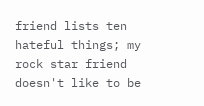friend lists ten hateful things; my rock star friend doesn't like to be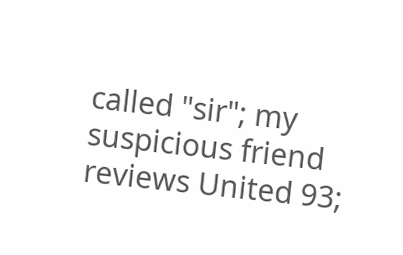called "sir"; my suspicious friend reviews United 93;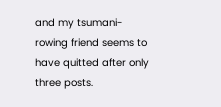and my tsumani-rowing friend seems to have quitted after only three posts.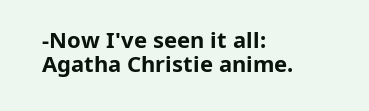-Now I've seen it all: Agatha Christie anime.